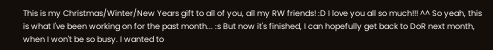This is my Christmas/Winter/New Years gift to all of you, all my RW friends! :D I love you all so much!!! ^^ So yeah, this is what I've been working on for the past month... :s But now it's finished, I can hopefully get back to DoR next month, when I won't be so busy. I wanted to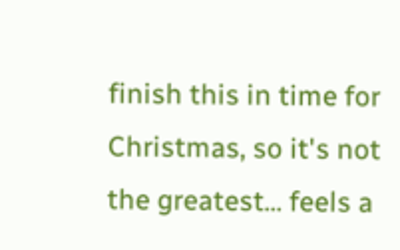finish this in time for Christmas, so it's not the greatest... feels a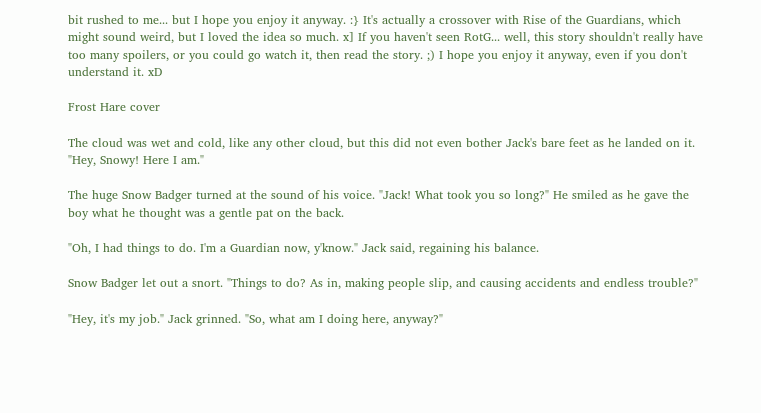bit rushed to me... but I hope you enjoy it anyway. :} It's actually a crossover with Rise of the Guardians, which might sound weird, but I loved the idea so much. x] If you haven't seen RotG... well, this story shouldn't really have too many spoilers, or you could go watch it, then read the story. ;) I hope you enjoy it anyway, even if you don't understand it. xD

Frost Hare cover

The cloud was wet and cold, like any other cloud, but this did not even bother Jack's bare feet as he landed on it. "Hey, Snowy! Here I am."

The huge Snow Badger turned at the sound of his voice. "Jack! What took you so long?" He smiled as he gave the boy what he thought was a gentle pat on the back.

"Oh, I had things to do. I'm a Guardian now, y'know." Jack said, regaining his balance.

Snow Badger let out a snort. "Things to do? As in, making people slip, and causing accidents and endless trouble?"

"Hey, it's my job." Jack grinned. "So, what am I doing here, anyway?"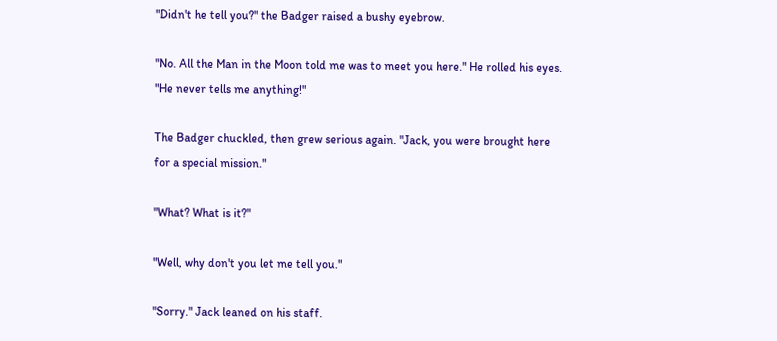"Didn't he tell you?" the Badger raised a bushy eyebrow.

"No. All the Man in the Moon told me was to meet you here." He rolled his eyes. "He never tells me anything!"

The Badger chuckled, then grew serious again. "Jack, you were brought here for a special mission."

"What? What is it?"

"Well, why don't you let me tell you."

"Sorry." Jack leaned on his staff.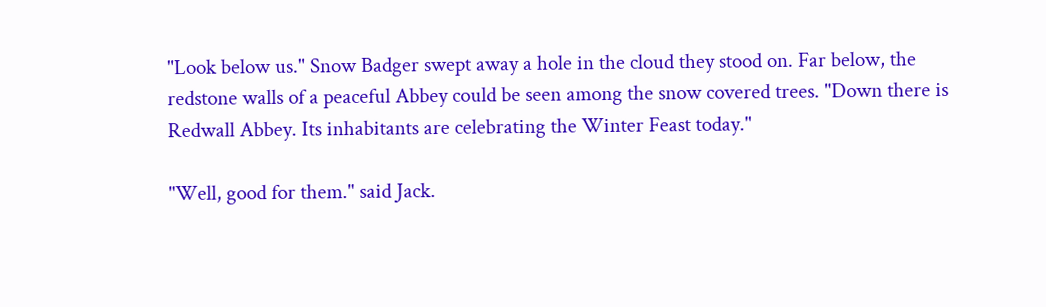"Look below us." Snow Badger swept away a hole in the cloud they stood on. Far below, the redstone walls of a peaceful Abbey could be seen among the snow covered trees. "Down there is Redwall Abbey. Its inhabitants are celebrating the Winter Feast today."

"Well, good for them." said Jack.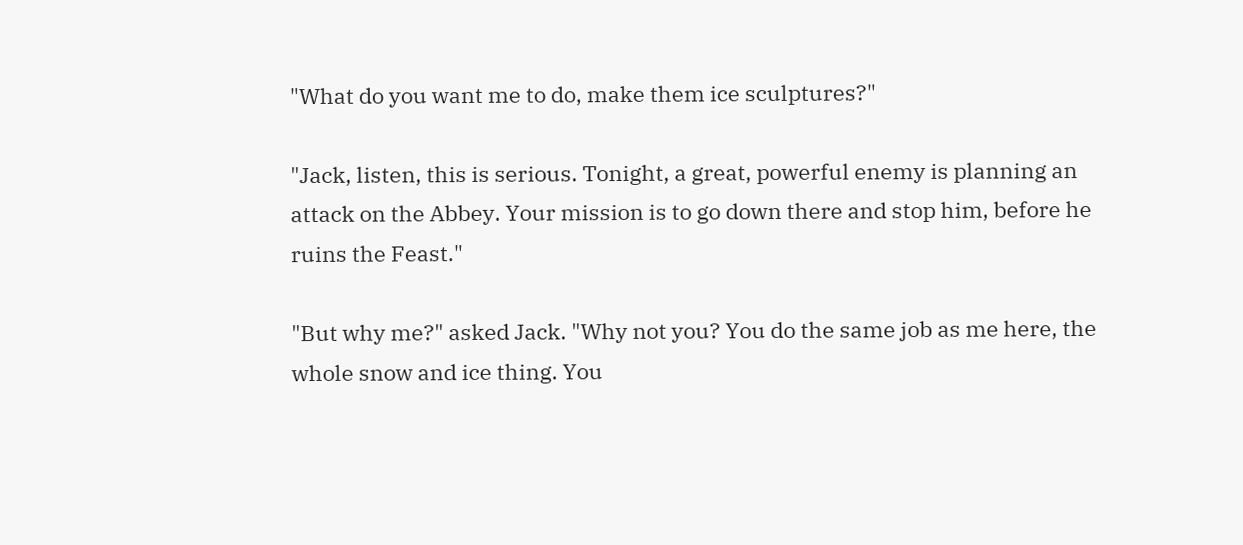"What do you want me to do, make them ice sculptures?"

"Jack, listen, this is serious. Tonight, a great, powerful enemy is planning an attack on the Abbey. Your mission is to go down there and stop him, before he ruins the Feast."

"But why me?" asked Jack. "Why not you? You do the same job as me here, the whole snow and ice thing. You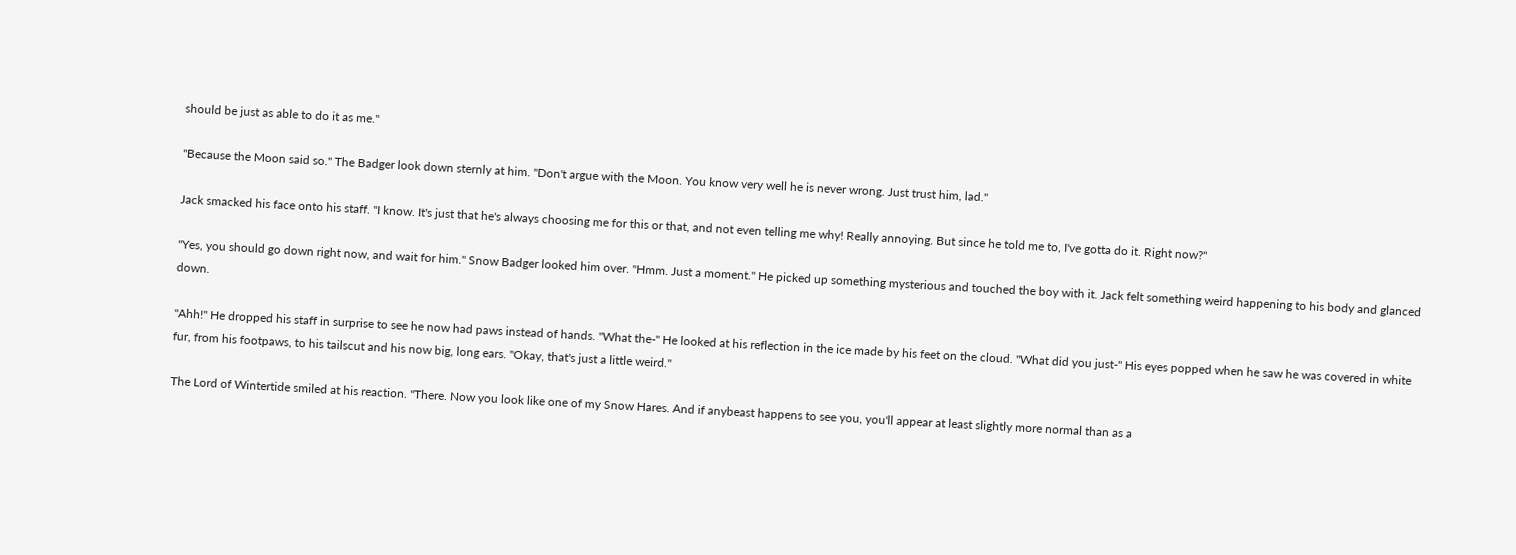should be just as able to do it as me."

"Because the Moon said so." The Badger look down sternly at him. "Don't argue with the Moon. You know very well he is never wrong. Just trust him, lad."

Jack smacked his face onto his staff. "I know. It's just that he's always choosing me for this or that, and not even telling me why! Really annoying. But since he told me to, I've gotta do it. Right now?"

"Yes, you should go down right now, and wait for him." Snow Badger looked him over. "Hmm. Just a moment." He picked up something mysterious and touched the boy with it. Jack felt something weird happening to his body and glanced down.

"Ahh!" He dropped his staff in surprise to see he now had paws instead of hands. "What the-" He looked at his reflection in the ice made by his feet on the cloud. "What did you just-" His eyes popped when he saw he was covered in white fur, from his footpaws, to his tailscut and his now big, long ears. "Okay, that's just a little weird."

The Lord of Wintertide smiled at his reaction. "There. Now you look like one of my Snow Hares. And if anybeast happens to see you, you'll appear at least slightly more normal than as a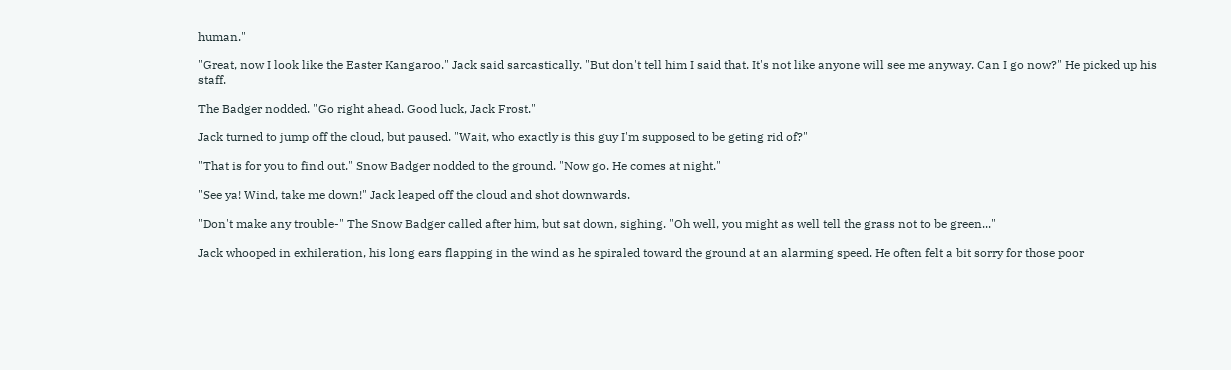human."

"Great, now I look like the Easter Kangaroo." Jack said sarcastically. "But don't tell him I said that. It's not like anyone will see me anyway. Can I go now?" He picked up his staff.

The Badger nodded. "Go right ahead. Good luck, Jack Frost."

Jack turned to jump off the cloud, but paused. "Wait, who exactly is this guy I'm supposed to be geting rid of?"

"That is for you to find out." Snow Badger nodded to the ground. "Now go. He comes at night."

"See ya! Wind, take me down!" Jack leaped off the cloud and shot downwards.

"Don't make any trouble-" The Snow Badger called after him, but sat down, sighing. "Oh well, you might as well tell the grass not to be green..."

Jack whooped in exhileration, his long ears flapping in the wind as he spiraled toward the ground at an alarming speed. He often felt a bit sorry for those poor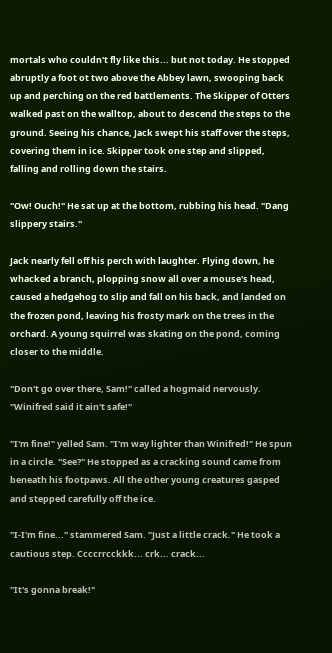mortals who couldn't fly like this... but not today. He stopped abruptly a foot ot two above the Abbey lawn, swooping back up and perching on the red battlements. The Skipper of Otters walked past on the walltop, about to descend the steps to the ground. Seeing his chance, Jack swept his staff over the steps, covering them in ice. Skipper took one step and slipped, falling and rolling down the stairs.

"Ow! Ouch!" He sat up at the bottom, rubbing his head. "Dang slippery stairs."

Jack nearly fell off his perch with laughter. Flying down, he whacked a branch, plopping snow all over a mouse's head, caused a hedgehog to slip and fall on his back, and landed on the frozen pond, leaving his frosty mark on the trees in the orchard. A young squirrel was skating on the pond, coming closer to the middle.

"Don't go over there, Sam!" called a hogmaid nervously. "Winifred said it ain't safe!"

"I'm fine!" yelled Sam. "I'm way lighter than Winifred!" He spun in a circle. "See?" He stopped as a cracking sound came from beneath his footpaws. All the other young creatures gasped and stepped carefully off the ice.

"I-I'm fine..." stammered Sam. "Just a little crack." He took a cautious step. Ccccrrcckkk... crk... crack...

"It's gonna break!"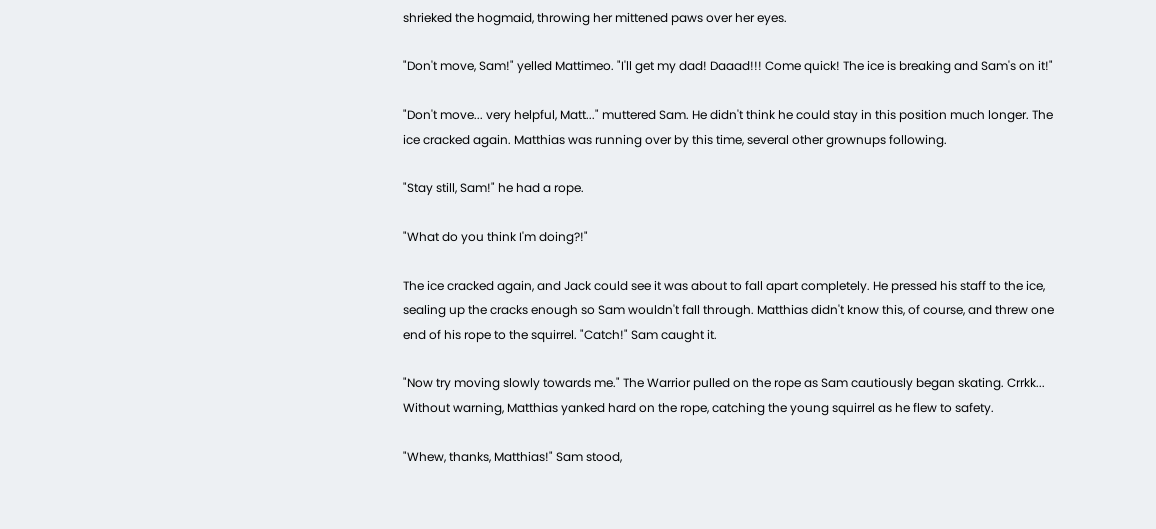shrieked the hogmaid, throwing her mittened paws over her eyes.

"Don't move, Sam!" yelled Mattimeo. "I'll get my dad! Daaad!!! Come quick! The ice is breaking and Sam's on it!"

"Don't move... very helpful, Matt..." muttered Sam. He didn't think he could stay in this position much longer. The ice cracked again. Matthias was running over by this time, several other grownups following.

"Stay still, Sam!" he had a rope.

"What do you think I'm doing?!"

The ice cracked again, and Jack could see it was about to fall apart completely. He pressed his staff to the ice, sealing up the cracks enough so Sam wouldn't fall through. Matthias didn't know this, of course, and threw one end of his rope to the squirrel. "Catch!" Sam caught it.

"Now try moving slowly towards me." The Warrior pulled on the rope as Sam cautiously began skating. Crrkk... Without warning, Matthias yanked hard on the rope, catching the young squirrel as he flew to safety.

"Whew, thanks, Matthias!" Sam stood,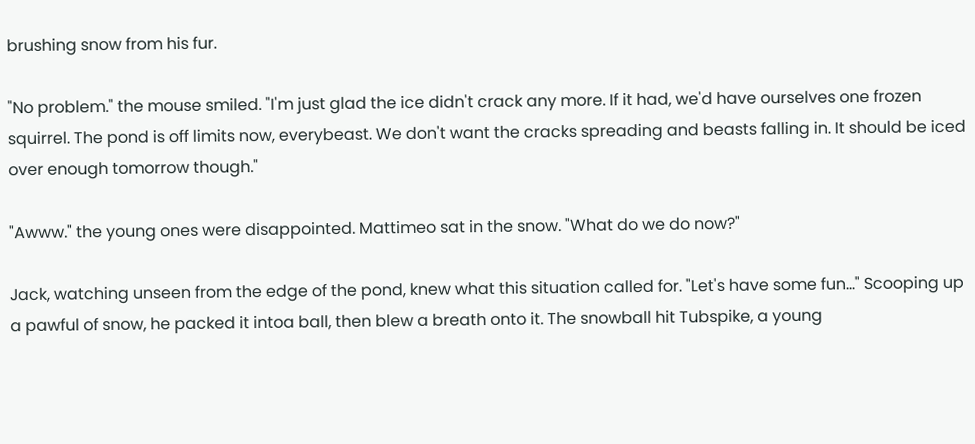brushing snow from his fur.

"No problem." the mouse smiled. "I'm just glad the ice didn't crack any more. If it had, we'd have ourselves one frozen squirrel. The pond is off limits now, everybeast. We don't want the cracks spreading and beasts falling in. It should be iced over enough tomorrow though."

"Awww." the young ones were disappointed. Mattimeo sat in the snow. "What do we do now?"

Jack, watching unseen from the edge of the pond, knew what this situation called for. "Let's have some fun..." Scooping up a pawful of snow, he packed it intoa ball, then blew a breath onto it. The snowball hit Tubspike, a young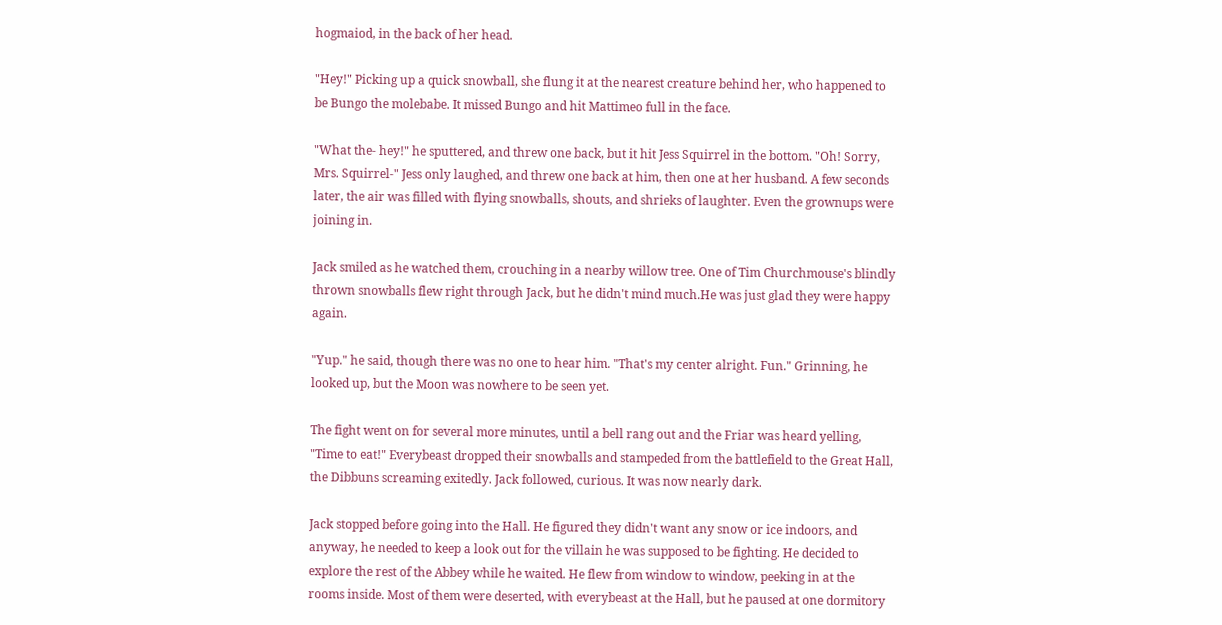hogmaiod, in the back of her head.

"Hey!" Picking up a quick snowball, she flung it at the nearest creature behind her, who happened to be Bungo the molebabe. It missed Bungo and hit Mattimeo full in the face.

"What the- hey!" he sputtered, and threw one back, but it hit Jess Squirrel in the bottom. "Oh! Sorry, Mrs. Squirrel-" Jess only laughed, and threw one back at him, then one at her husband. A few seconds later, the air was filled with flying snowballs, shouts, and shrieks of laughter. Even the grownups were joining in.

Jack smiled as he watched them, crouching in a nearby willow tree. One of Tim Churchmouse's blindly thrown snowballs flew right through Jack, but he didn't mind much.He was just glad they were happy again.

"Yup." he said, though there was no one to hear him. "That's my center alright. Fun." Grinning, he looked up, but the Moon was nowhere to be seen yet.

The fight went on for several more minutes, until a bell rang out and the Friar was heard yelling, "Time to eat!" Everybeast dropped their snowballs and stampeded from the battlefield to the Great Hall, the Dibbuns screaming exitedly. Jack followed, curious. It was now nearly dark.

Jack stopped before going into the Hall. He figured they didn't want any snow or ice indoors, and anyway, he needed to keep a look out for the villain he was supposed to be fighting. He decided to explore the rest of the Abbey while he waited. He flew from window to window, peeking in at the rooms inside. Most of them were deserted, with everybeast at the Hall, but he paused at one dormitory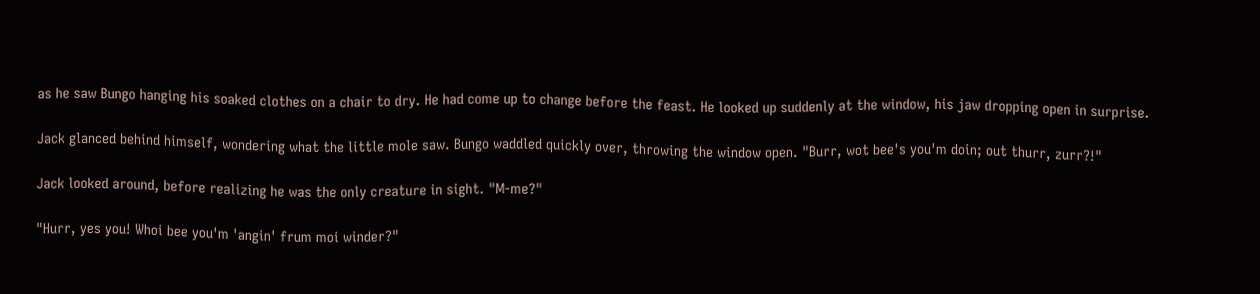as he saw Bungo hanging his soaked clothes on a chair to dry. He had come up to change before the feast. He looked up suddenly at the window, his jaw dropping open in surprise.

Jack glanced behind himself, wondering what the little mole saw. Bungo waddled quickly over, throwing the window open. "Burr, wot bee's you'm doin; out thurr, zurr?!"

Jack looked around, before realizing he was the only creature in sight. "M-me?"

"Hurr, yes you! Whoi bee you'm 'angin' frum moi winder?"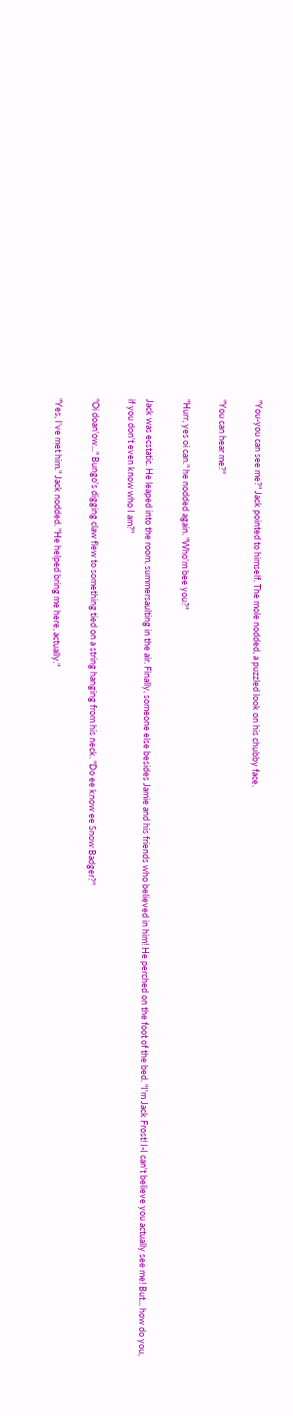"You-you can see me?" Jack pointed to himself. The mole nodded, a puzzled look on his chubby face.

"You can hear me?"

"Hurr, yes oi can." he nodded again. "Who'm bee you?"

Jack was ecstatic. He leaped into the room, summersaulting in the air. Finally, someone else besides Jamie and his friends who believed in him! He perched on the foot of the bed. "I'm Jack Frost! I-I can't believe you actually see me! But... how do you, if you don't even know who I am?"

"Oi doan'ow..." Bungo's digging claw flew to something tied on a string hanging from his neck. "Do ee know ee Snow Badger?"

"Yes, I've met him." Jack nodded. "He helped bring me here, actually."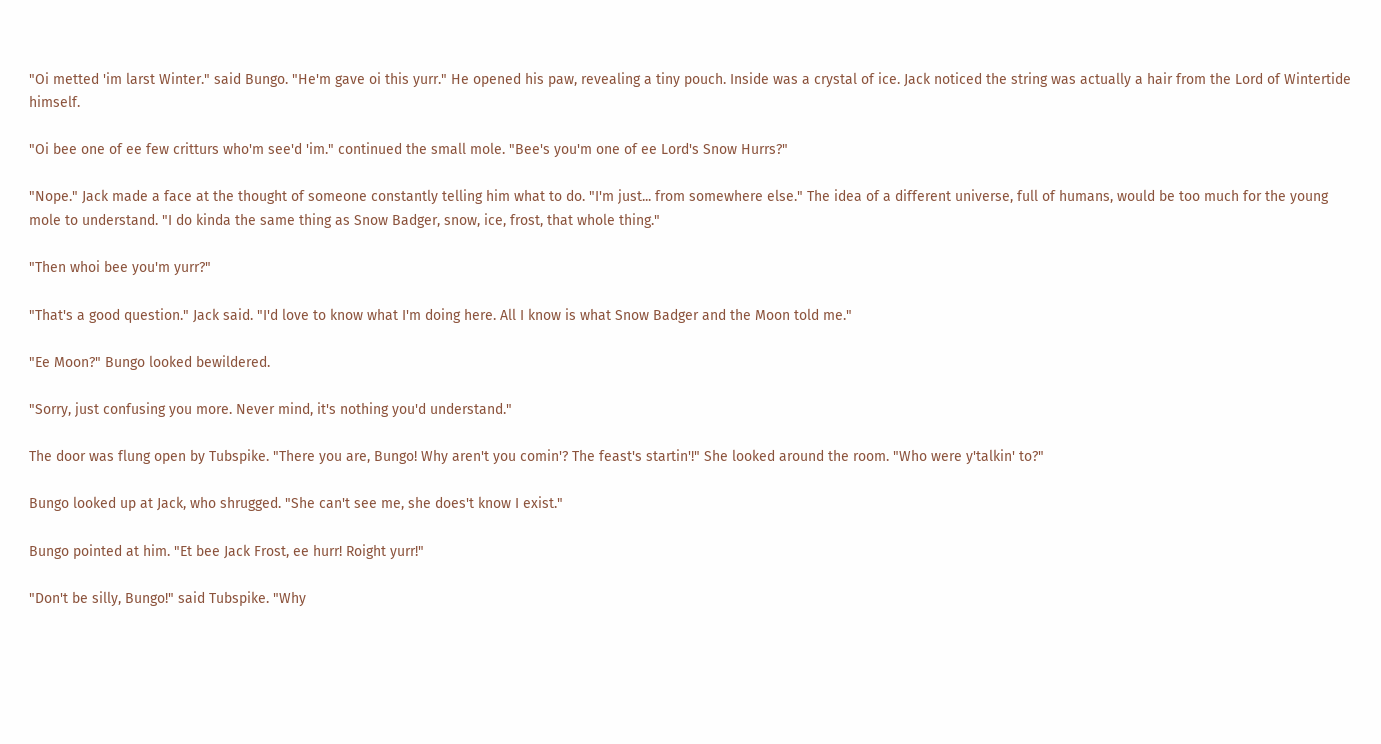"Oi metted 'im larst Winter." said Bungo. "He'm gave oi this yurr." He opened his paw, revealing a tiny pouch. Inside was a crystal of ice. Jack noticed the string was actually a hair from the Lord of Wintertide himself.

"Oi bee one of ee few critturs who'm see'd 'im." continued the small mole. "Bee's you'm one of ee Lord's Snow Hurrs?"

"Nope." Jack made a face at the thought of someone constantly telling him what to do. "I'm just... from somewhere else." The idea of a different universe, full of humans, would be too much for the young mole to understand. "I do kinda the same thing as Snow Badger, snow, ice, frost, that whole thing."

"Then whoi bee you'm yurr?"

"That's a good question." Jack said. "I'd love to know what I'm doing here. All I know is what Snow Badger and the Moon told me."

"Ee Moon?" Bungo looked bewildered.

"Sorry, just confusing you more. Never mind, it's nothing you'd understand."

The door was flung open by Tubspike. "There you are, Bungo! Why aren't you comin'? The feast's startin'!" She looked around the room. "Who were y'talkin' to?"

Bungo looked up at Jack, who shrugged. "She can't see me, she does't know I exist."

Bungo pointed at him. "Et bee Jack Frost, ee hurr! Roight yurr!"

"Don't be silly, Bungo!" said Tubspike. "Why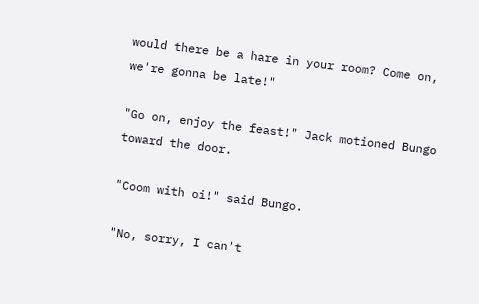would there be a hare in your room? Come on, we're gonna be late!"

"Go on, enjoy the feast!" Jack motioned Bungo toward the door.

"Coom with oi!" said Bungo.

"No, sorry, I can't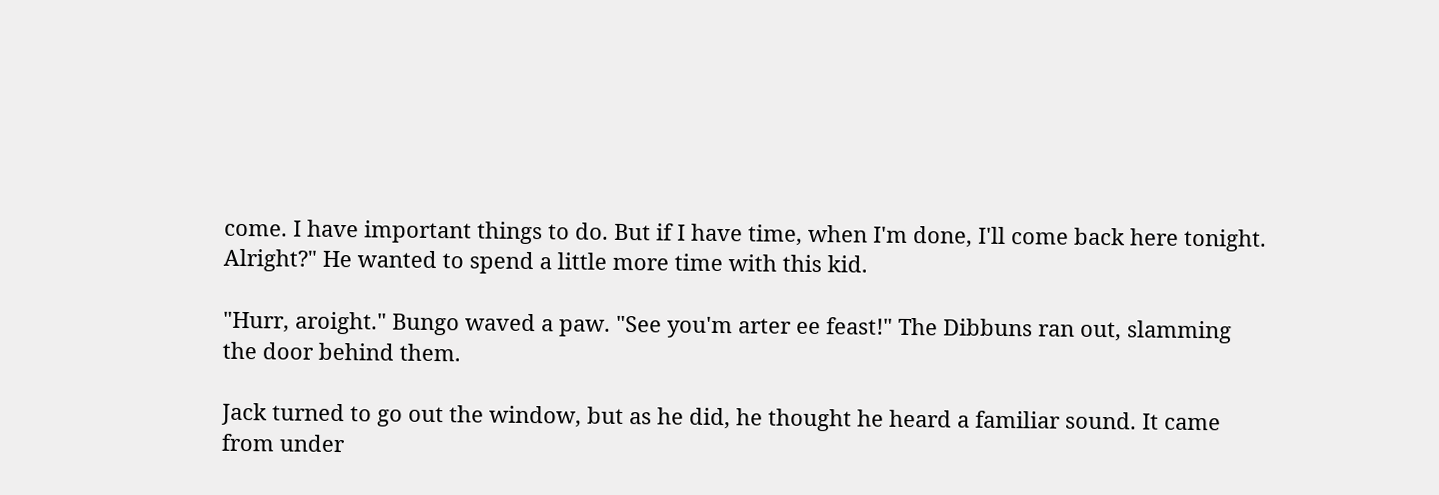come. I have important things to do. But if I have time, when I'm done, I'll come back here tonight. Alright?" He wanted to spend a little more time with this kid.

"Hurr, aroight." Bungo waved a paw. "See you'm arter ee feast!" The Dibbuns ran out, slamming the door behind them.

Jack turned to go out the window, but as he did, he thought he heard a familiar sound. It came from under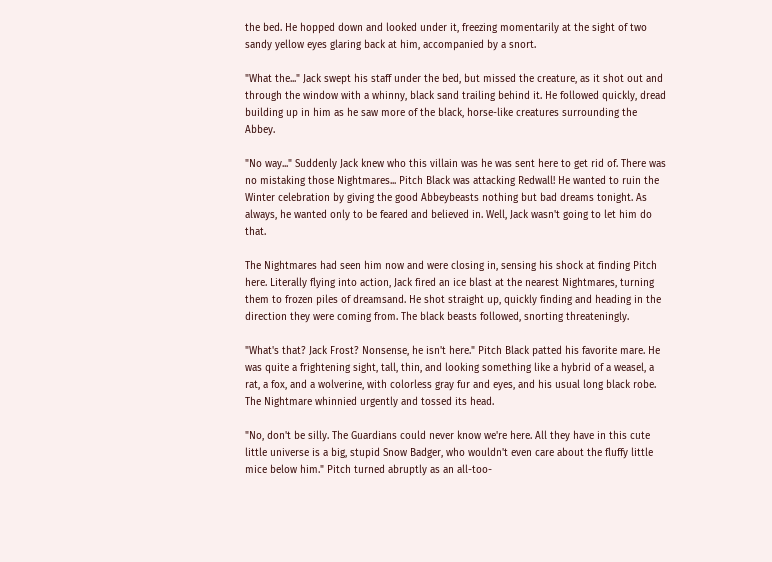the bed. He hopped down and looked under it, freezing momentarily at the sight of two sandy yellow eyes glaring back at him, accompanied by a snort.

"What the..." Jack swept his staff under the bed, but missed the creature, as it shot out and through the window with a whinny, black sand trailing behind it. He followed quickly, dread building up in him as he saw more of the black, horse-like creatures surrounding the Abbey.

"No way..." Suddenly Jack knew who this villain was he was sent here to get rid of. There was no mistaking those Nightmares... Pitch Black was attacking Redwall! He wanted to ruin the Winter celebration by giving the good Abbeybeasts nothing but bad dreams tonight. As always, he wanted only to be feared and believed in. Well, Jack wasn't going to let him do that.

The Nightmares had seen him now and were closing in, sensing his shock at finding Pitch here. Literally flying into action, Jack fired an ice blast at the nearest Nightmares, turning them to frozen piles of dreamsand. He shot straight up, quickly finding and heading in the direction they were coming from. The black beasts followed, snorting threateningly.

"What's that? Jack Frost? Nonsense, he isn't here." Pitch Black patted his favorite mare. He was quite a frightening sight, tall, thin, and looking something like a hybrid of a weasel, a rat, a fox, and a wolverine, with colorless gray fur and eyes, and his usual long black robe. The Nightmare whinnied urgently and tossed its head.

"No, don't be silly. The Guardians could never know we're here. All they have in this cute little universe is a big, stupid Snow Badger, who wouldn't even care about the fluffy little mice below him." Pitch turned abruptly as an all-too-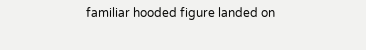familiar hooded figure landed on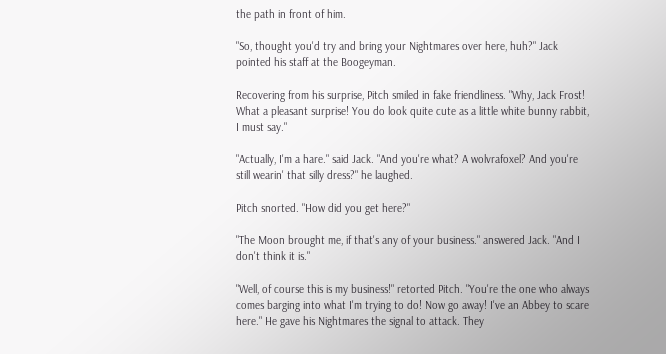the path in front of him.

"So, thought you'd try and bring your Nightmares over here, huh?" Jack pointed his staff at the Boogeyman.

Recovering from his surprise, Pitch smiled in fake friendliness. "Why, Jack Frost! What a pleasant surprise! You do look quite cute as a little white bunny rabbit, I must say."

"Actually, I'm a hare." said Jack. "And you're what? A wolvrafoxel? And you're still wearin' that silly dress?" he laughed.

Pitch snorted. "How did you get here?"

"The Moon brought me, if that's any of your business." answered Jack. "And I don't think it is."

"Well, of course this is my business!" retorted Pitch. "You're the one who always comes barging into what I'm trying to do! Now go away! I've an Abbey to scare here." He gave his Nightmares the signal to attack. They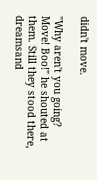didn't move.

"Why aren't you going? Move! Boo!" he shouted at them. Still they stood there, dreamsand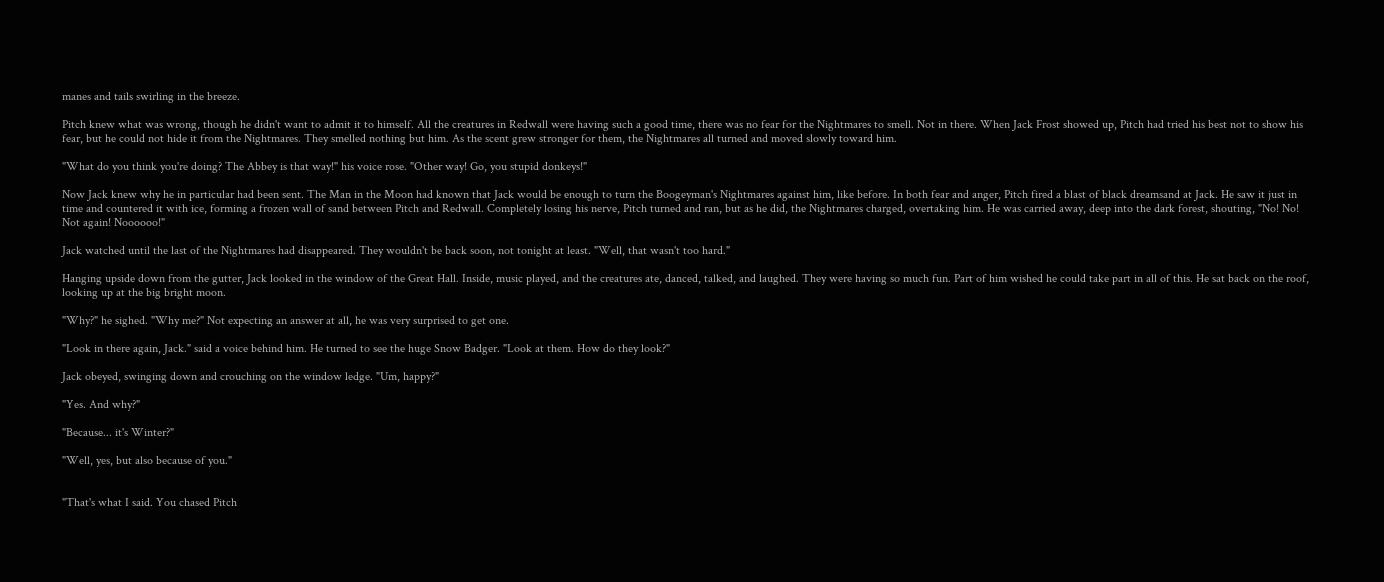manes and tails swirling in the breeze.

Pitch knew what was wrong, though he didn't want to admit it to himself. All the creatures in Redwall were having such a good time, there was no fear for the Nightmares to smell. Not in there. When Jack Frost showed up, Pitch had tried his best not to show his fear, but he could not hide it from the Nightmares. They smelled nothing but him. As the scent grew stronger for them, the Nightmares all turned and moved slowly toward him.

"What do you think you're doing? The Abbey is that way!" his voice rose. "Other way! Go, you stupid donkeys!"

Now Jack knew why he in particular had been sent. The Man in the Moon had known that Jack would be enough to turn the Boogeyman's Nightmares against him, like before. In both fear and anger, Pitch fired a blast of black dreamsand at Jack. He saw it just in time and countered it with ice, forming a frozen wall of sand between Pitch and Redwall. Completely losing his nerve, Pitch turned and ran, but as he did, the Nightmares charged, overtaking him. He was carried away, deep into the dark forest, shouting, "No! No! Not again! Noooooo!"

Jack watched until the last of the Nightmares had disappeared. They wouldn't be back soon, not tonight at least. "Well, that wasn't too hard."

Hanging upside down from the gutter, Jack looked in the window of the Great Hall. Inside, music played, and the creatures ate, danced, talked, and laughed. They were having so much fun. Part of him wished he could take part in all of this. He sat back on the roof, looking up at the big bright moon.

"Why?" he sighed. "Why me?" Not expecting an answer at all, he was very surprised to get one.

"Look in there again, Jack." said a voice behind him. He turned to see the huge Snow Badger. "Look at them. How do they look?"

Jack obeyed, swinging down and crouching on the window ledge. "Um, happy?"

"Yes. And why?"

"Because... it's Winter?"

"Well, yes, but also because of you."


"That's what I said. You chased Pitch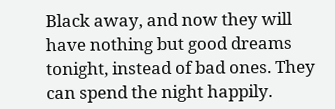Black away, and now they will have nothing but good dreams tonight, instead of bad ones. They can spend the night happily.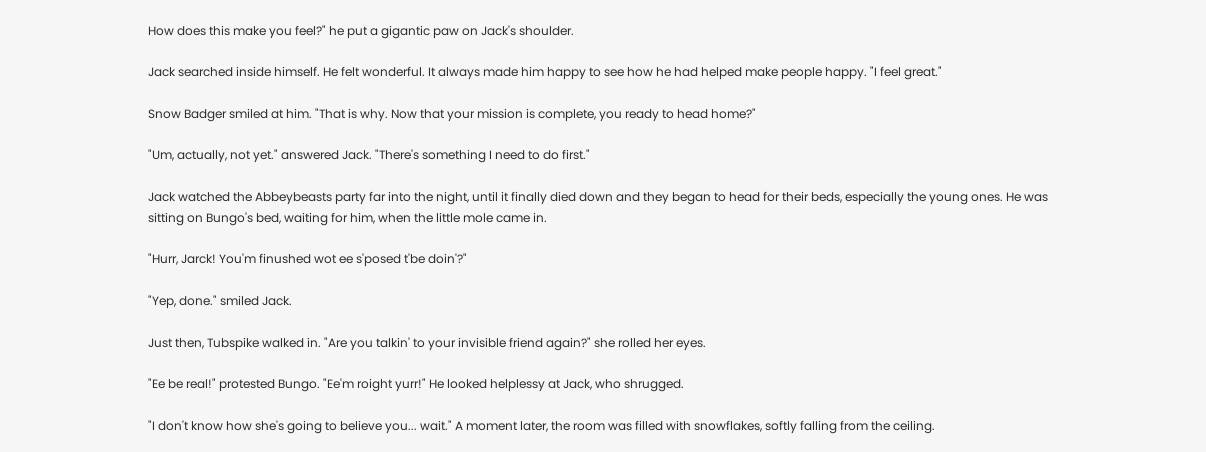How does this make you feel?" he put a gigantic paw on Jack's shoulder.

Jack searched inside himself. He felt wonderful. It always made him happy to see how he had helped make people happy. "I feel great."

Snow Badger smiled at him. "That is why. Now that your mission is complete, you ready to head home?"

"Um, actually, not yet." answered Jack. "There's something I need to do first."

Jack watched the Abbeybeasts party far into the night, until it finally died down and they began to head for their beds, especially the young ones. He was sitting on Bungo's bed, waiting for him, when the little mole came in.

"Hurr, Jarck! You'm finushed wot ee s'posed t'be doin'?"

"Yep, done." smiled Jack.

Just then, Tubspike walked in. "Are you talkin' to your invisible friend again?" she rolled her eyes.

"Ee be real!" protested Bungo. "Ee'm roight yurr!" He looked helplessy at Jack, who shrugged.

"I don't know how she's going to believe you... wait." A moment later, the room was filled with snowflakes, softly falling from the ceiling.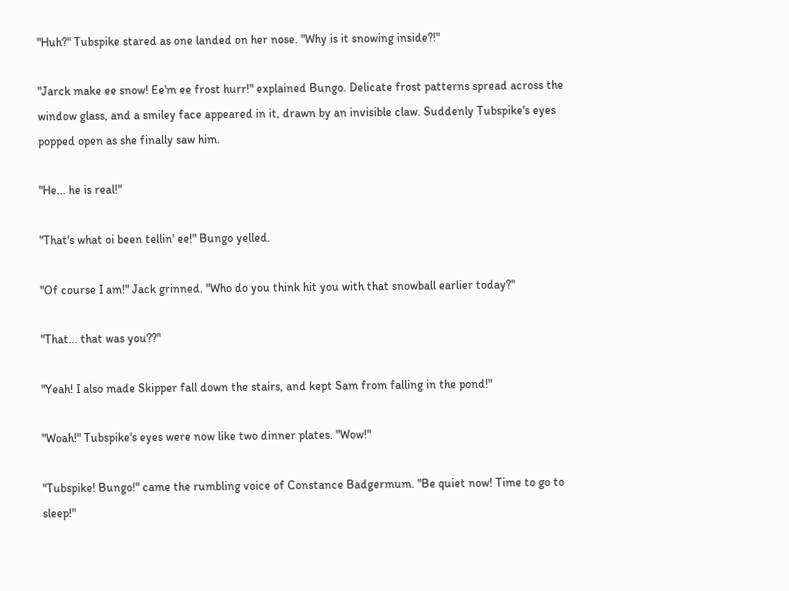"Huh?" Tubspike stared as one landed on her nose. "Why is it snowing inside?!"

"Jarck make ee snow! Ee'm ee frost hurr!" explained Bungo. Delicate frost patterns spread across the window glass, and a smiley face appeared in it, drawn by an invisible claw. Suddenly Tubspike's eyes popped open as she finally saw him.

"He... he is real!"

"That's what oi been tellin' ee!" Bungo yelled.

"Of course I am!" Jack grinned. "Who do you think hit you with that snowball earlier today?"

"That... that was you??"

"Yeah! I also made Skipper fall down the stairs, and kept Sam from falling in the pond!"

"Woah!" Tubspike's eyes were now like two dinner plates. "Wow!"

"Tubspike! Bungo!" came the rumbling voice of Constance Badgermum. "Be quiet now! Time to go to sleep!"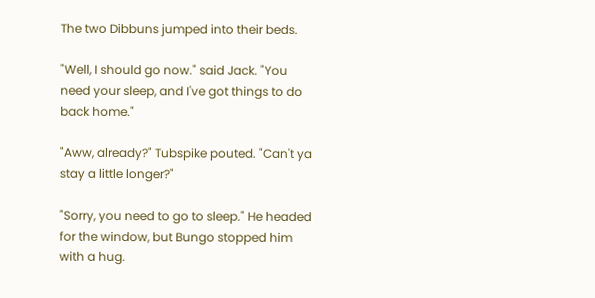The two Dibbuns jumped into their beds.

"Well, I should go now." said Jack. "You need your sleep, and I've got things to do back home."

"Aww, already?" Tubspike pouted. "Can't ya stay a little longer?"

"Sorry, you need to go to sleep." He headed for the window, but Bungo stopped him with a hug.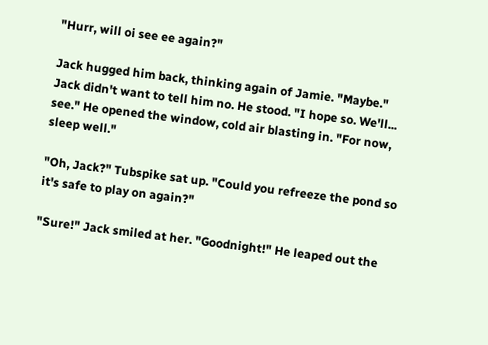"Hurr, will oi see ee again?"

Jack hugged him back, thinking again of Jamie. "Maybe." Jack didn't want to tell him no. He stood. "I hope so. We'll... see." He opened the window, cold air blasting in. "For now, sleep well."

"Oh, Jack?" Tubspike sat up. "Could you refreeze the pond so it's safe to play on again?"

"Sure!" Jack smiled at her. "Goodnight!" He leaped out the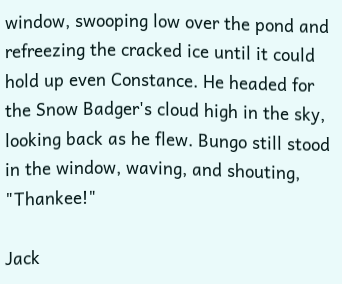window, swooping low over the pond and refreezing the cracked ice until it could hold up even Constance. He headed for the Snow Badger's cloud high in the sky, looking back as he flew. Bungo still stood in the window, waving, and shouting, "Thankee!"

Jack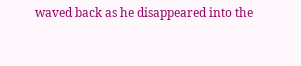waved back as he disappeared into the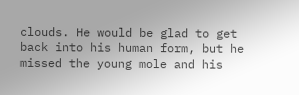clouds. He would be glad to get back into his human form, but he missed the young mole and his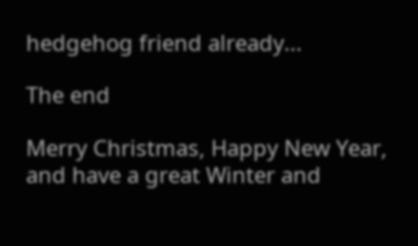hedgehog friend already...

The end

Merry Christmas, Happy New Year, and have a great Winter and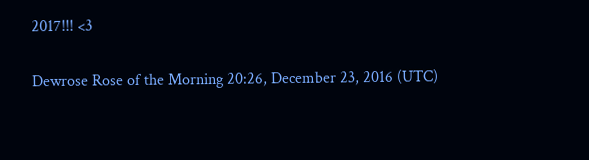2017!!! <3

Dewrose Rose of the Morning 20:26, December 23, 2016 (UTC)